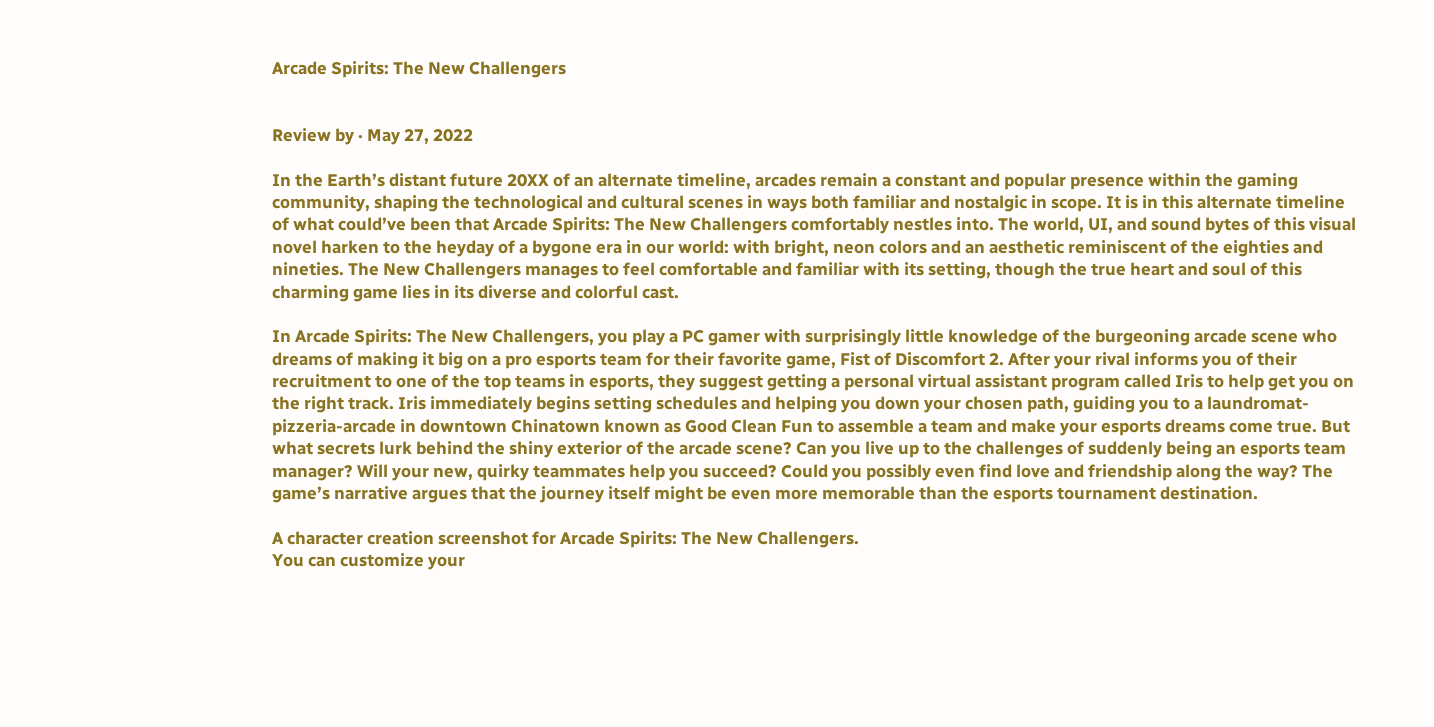Arcade Spirits: The New Challengers


Review by · May 27, 2022

In the Earth’s distant future 20XX of an alternate timeline, arcades remain a constant and popular presence within the gaming community, shaping the technological and cultural scenes in ways both familiar and nostalgic in scope. It is in this alternate timeline of what could’ve been that Arcade Spirits: The New Challengers comfortably nestles into. The world, UI, and sound bytes of this visual novel harken to the heyday of a bygone era in our world: with bright, neon colors and an aesthetic reminiscent of the eighties and nineties. The New Challengers manages to feel comfortable and familiar with its setting, though the true heart and soul of this charming game lies in its diverse and colorful cast.

In Arcade Spirits: The New Challengers, you play a PC gamer with surprisingly little knowledge of the burgeoning arcade scene who dreams of making it big on a pro esports team for their favorite game, Fist of Discomfort 2. After your rival informs you of their recruitment to one of the top teams in esports, they suggest getting a personal virtual assistant program called Iris to help get you on the right track. Iris immediately begins setting schedules and helping you down your chosen path, guiding you to a laundromat-pizzeria-arcade in downtown Chinatown known as Good Clean Fun to assemble a team and make your esports dreams come true. But what secrets lurk behind the shiny exterior of the arcade scene? Can you live up to the challenges of suddenly being an esports team manager? Will your new, quirky teammates help you succeed? Could you possibly even find love and friendship along the way? The game’s narrative argues that the journey itself might be even more memorable than the esports tournament destination.

A character creation screenshot for Arcade Spirits: The New Challengers.
You can customize your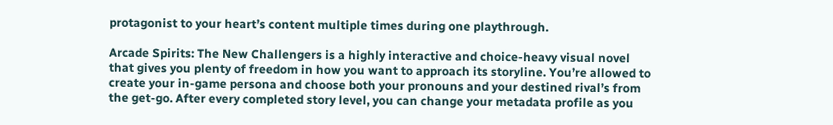protagonist to your heart’s content multiple times during one playthrough.

Arcade Spirits: The New Challengers is a highly interactive and choice-heavy visual novel that gives you plenty of freedom in how you want to approach its storyline. You’re allowed to create your in-game persona and choose both your pronouns and your destined rival’s from the get-go. After every completed story level, you can change your metadata profile as you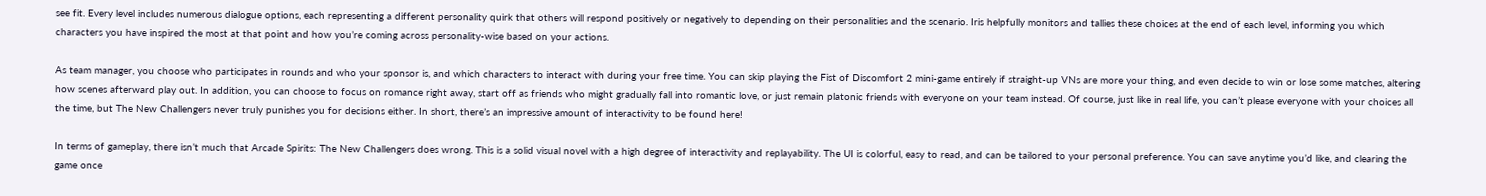see fit. Every level includes numerous dialogue options, each representing a different personality quirk that others will respond positively or negatively to depending on their personalities and the scenario. Iris helpfully monitors and tallies these choices at the end of each level, informing you which characters you have inspired the most at that point and how you’re coming across personality-wise based on your actions.

As team manager, you choose who participates in rounds and who your sponsor is, and which characters to interact with during your free time. You can skip playing the Fist of Discomfort 2 mini-game entirely if straight-up VNs are more your thing, and even decide to win or lose some matches, altering how scenes afterward play out. In addition, you can choose to focus on romance right away, start off as friends who might gradually fall into romantic love, or just remain platonic friends with everyone on your team instead. Of course, just like in real life, you can’t please everyone with your choices all the time, but The New Challengers never truly punishes you for decisions either. In short, there’s an impressive amount of interactivity to be found here!

In terms of gameplay, there isn’t much that Arcade Spirits: The New Challengers does wrong. This is a solid visual novel with a high degree of interactivity and replayability. The UI is colorful, easy to read, and can be tailored to your personal preference. You can save anytime you’d like, and clearing the game once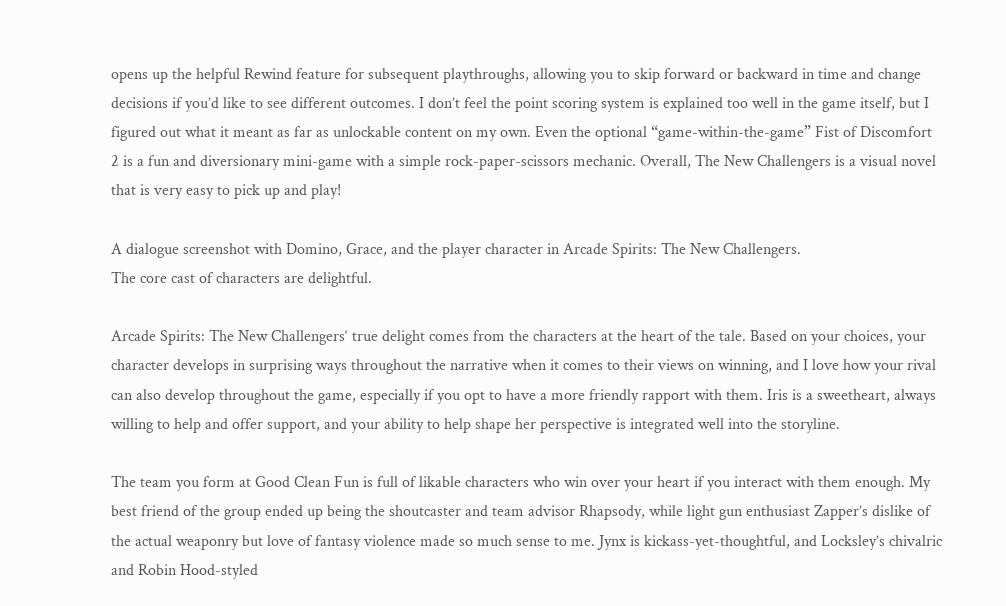opens up the helpful Rewind feature for subsequent playthroughs, allowing you to skip forward or backward in time and change decisions if you’d like to see different outcomes. I don’t feel the point scoring system is explained too well in the game itself, but I figured out what it meant as far as unlockable content on my own. Even the optional “game-within-the-game” Fist of Discomfort 2 is a fun and diversionary mini-game with a simple rock-paper-scissors mechanic. Overall, The New Challengers is a visual novel that is very easy to pick up and play!

A dialogue screenshot with Domino, Grace, and the player character in Arcade Spirits: The New Challengers.
The core cast of characters are delightful.

Arcade Spirits: The New Challengers‘ true delight comes from the characters at the heart of the tale. Based on your choices, your character develops in surprising ways throughout the narrative when it comes to their views on winning, and I love how your rival can also develop throughout the game, especially if you opt to have a more friendly rapport with them. Iris is a sweetheart, always willing to help and offer support, and your ability to help shape her perspective is integrated well into the storyline.

The team you form at Good Clean Fun is full of likable characters who win over your heart if you interact with them enough. My best friend of the group ended up being the shoutcaster and team advisor Rhapsody, while light gun enthusiast Zapper’s dislike of the actual weaponry but love of fantasy violence made so much sense to me. Jynx is kickass-yet-thoughtful, and Locksley’s chivalric and Robin Hood-styled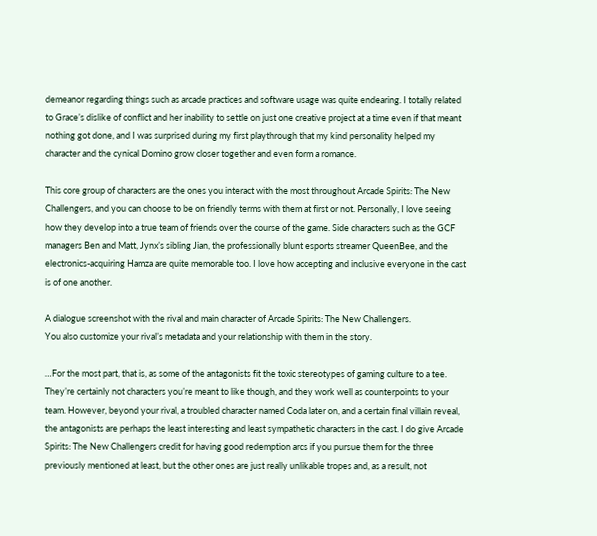demeanor regarding things such as arcade practices and software usage was quite endearing. I totally related to Grace’s dislike of conflict and her inability to settle on just one creative project at a time even if that meant nothing got done, and I was surprised during my first playthrough that my kind personality helped my character and the cynical Domino grow closer together and even form a romance.

This core group of characters are the ones you interact with the most throughout Arcade Spirits: The New Challengers, and you can choose to be on friendly terms with them at first or not. Personally, I love seeing how they develop into a true team of friends over the course of the game. Side characters such as the GCF managers Ben and Matt, Jynx’s sibling Jian, the professionally blunt esports streamer QueenBee, and the electronics-acquiring Hamza are quite memorable too. I love how accepting and inclusive everyone in the cast is of one another.

A dialogue screenshot with the rival and main character of Arcade Spirits: The New Challengers.
You also customize your rival’s metadata and your relationship with them in the story.

…For the most part, that is, as some of the antagonists fit the toxic stereotypes of gaming culture to a tee. They’re certainly not characters you’re meant to like though, and they work well as counterpoints to your team. However, beyond your rival, a troubled character named Coda later on, and a certain final villain reveal, the antagonists are perhaps the least interesting and least sympathetic characters in the cast. I do give Arcade Spirits: The New Challengers credit for having good redemption arcs if you pursue them for the three previously mentioned at least, but the other ones are just really unlikable tropes and, as a result, not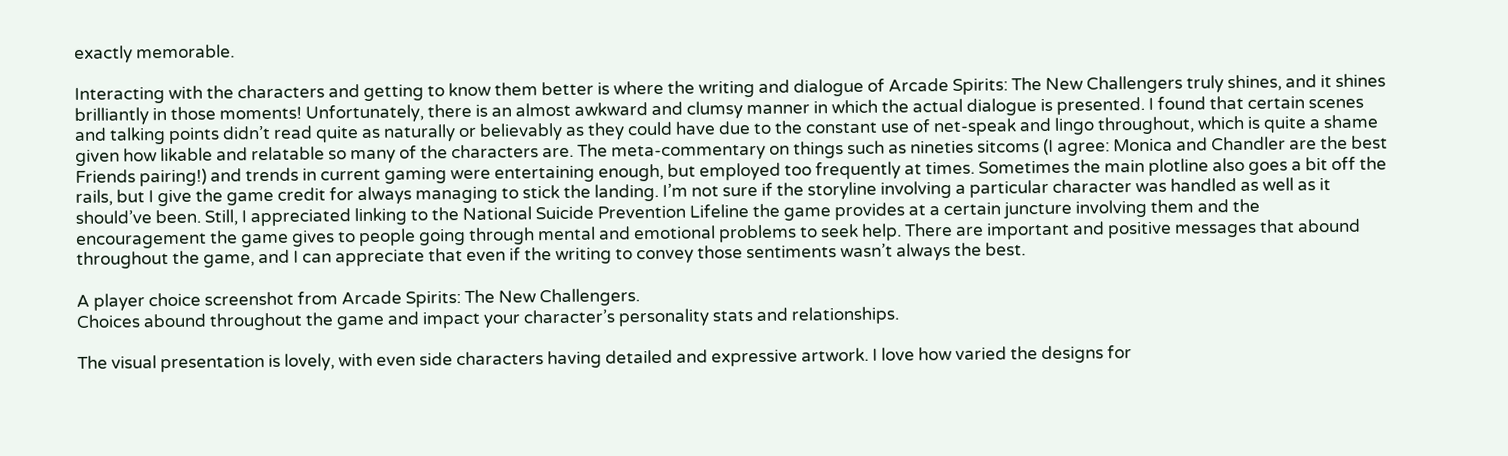exactly memorable.

Interacting with the characters and getting to know them better is where the writing and dialogue of Arcade Spirits: The New Challengers truly shines, and it shines brilliantly in those moments! Unfortunately, there is an almost awkward and clumsy manner in which the actual dialogue is presented. I found that certain scenes and talking points didn’t read quite as naturally or believably as they could have due to the constant use of net-speak and lingo throughout, which is quite a shame given how likable and relatable so many of the characters are. The meta-commentary on things such as nineties sitcoms (I agree: Monica and Chandler are the best Friends pairing!) and trends in current gaming were entertaining enough, but employed too frequently at times. Sometimes the main plotline also goes a bit off the rails, but I give the game credit for always managing to stick the landing. I’m not sure if the storyline involving a particular character was handled as well as it should’ve been. Still, I appreciated linking to the National Suicide Prevention Lifeline the game provides at a certain juncture involving them and the encouragement the game gives to people going through mental and emotional problems to seek help. There are important and positive messages that abound throughout the game, and I can appreciate that even if the writing to convey those sentiments wasn’t always the best.

A player choice screenshot from Arcade Spirits: The New Challengers.
Choices abound throughout the game and impact your character’s personality stats and relationships.

The visual presentation is lovely, with even side characters having detailed and expressive artwork. I love how varied the designs for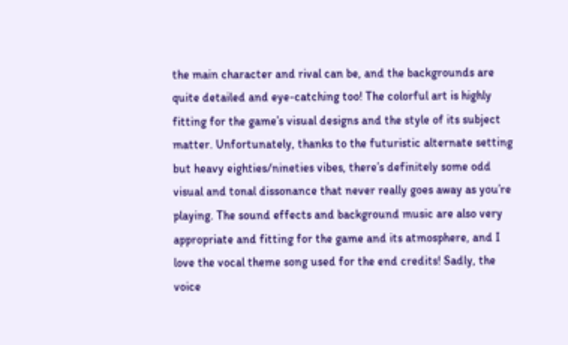the main character and rival can be, and the backgrounds are quite detailed and eye-catching too! The colorful art is highly fitting for the game’s visual designs and the style of its subject matter. Unfortunately, thanks to the futuristic alternate setting but heavy eighties/nineties vibes, there’s definitely some odd visual and tonal dissonance that never really goes away as you’re playing. The sound effects and background music are also very appropriate and fitting for the game and its atmosphere, and I love the vocal theme song used for the end credits! Sadly, the voice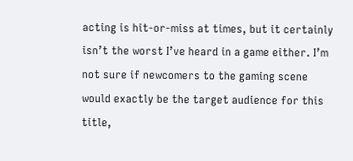acting is hit-or-miss at times, but it certainly isn’t the worst I’ve heard in a game either. I’m not sure if newcomers to the gaming scene would exactly be the target audience for this title,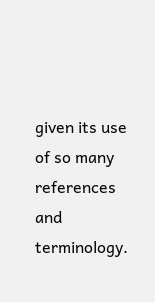given its use of so many references and terminology.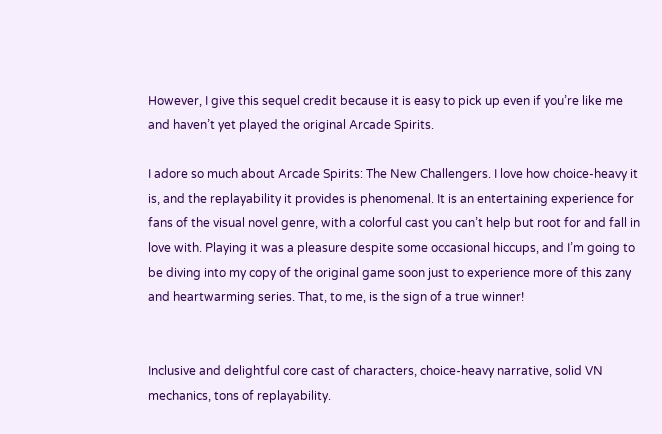However, I give this sequel credit because it is easy to pick up even if you’re like me and haven’t yet played the original Arcade Spirits.

I adore so much about Arcade Spirits: The New Challengers. I love how choice-heavy it is, and the replayability it provides is phenomenal. It is an entertaining experience for fans of the visual novel genre, with a colorful cast you can’t help but root for and fall in love with. Playing it was a pleasure despite some occasional hiccups, and I’m going to be diving into my copy of the original game soon just to experience more of this zany and heartwarming series. That, to me, is the sign of a true winner!


Inclusive and delightful core cast of characters, choice-heavy narrative, solid VN mechanics, tons of replayability.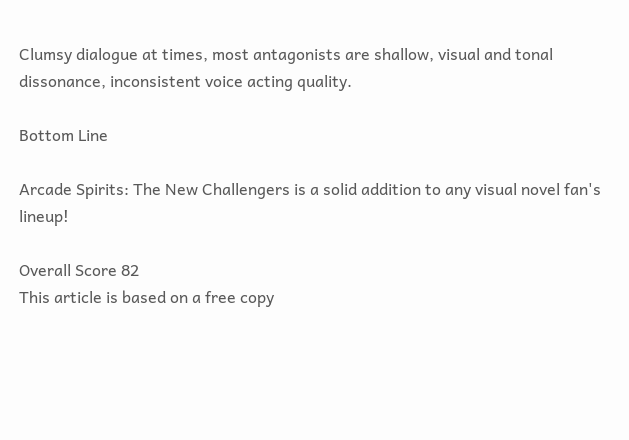Clumsy dialogue at times, most antagonists are shallow, visual and tonal dissonance, inconsistent voice acting quality.

Bottom Line

Arcade Spirits: The New Challengers is a solid addition to any visual novel fan's lineup!

Overall Score 82
This article is based on a free copy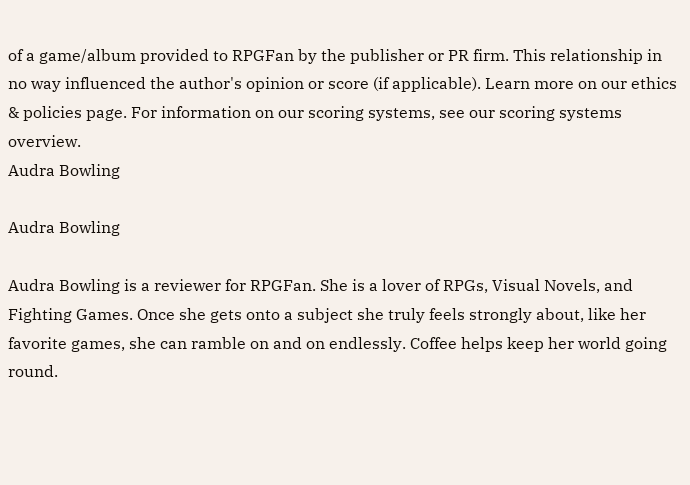of a game/album provided to RPGFan by the publisher or PR firm. This relationship in no way influenced the author's opinion or score (if applicable). Learn more on our ethics & policies page. For information on our scoring systems, see our scoring systems overview.
Audra Bowling

Audra Bowling

Audra Bowling is a reviewer for RPGFan. She is a lover of RPGs, Visual Novels, and Fighting Games. Once she gets onto a subject she truly feels strongly about, like her favorite games, she can ramble on and on endlessly. Coffee helps keep her world going round.